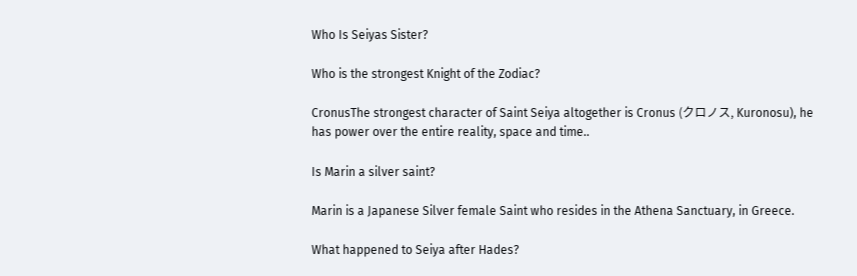Who Is Seiyas Sister?

Who is the strongest Knight of the Zodiac?

CronusThe strongest character of Saint Seiya altogether is Cronus (クロノス, Kuronosu), he has power over the entire reality, space and time..

Is Marin a silver saint?

Marin is a Japanese Silver female Saint who resides in the Athena Sanctuary, in Greece.

What happened to Seiya after Hades?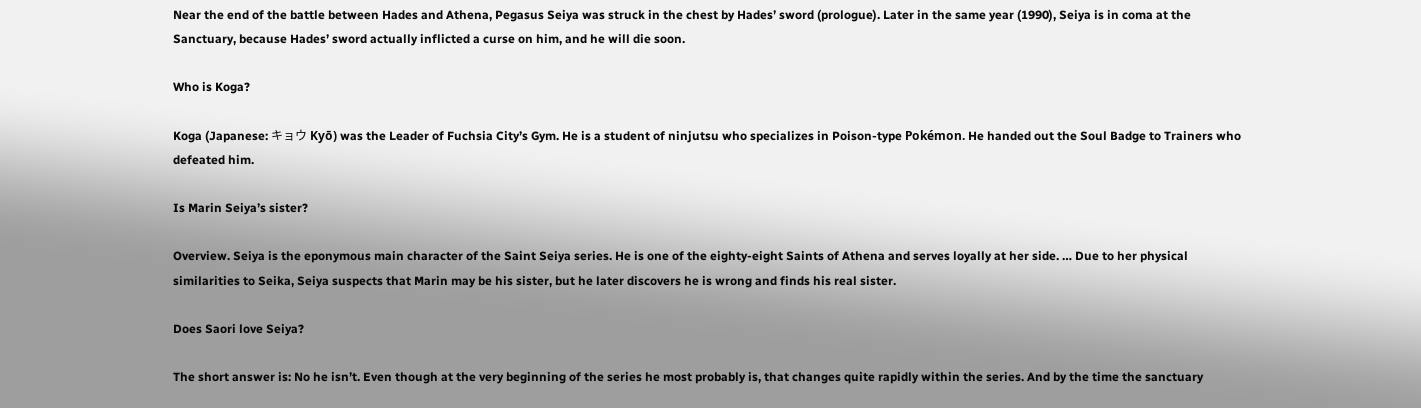Near the end of the battle between Hades and Athena, Pegasus Seiya was struck in the chest by Hades’ sword (prologue). Later in the same year (1990), Seiya is in coma at the Sanctuary, because Hades’ sword actually inflicted a curse on him, and he will die soon.

Who is Koga?

Koga (Japanese: キョウ Kyō) was the Leader of Fuchsia City’s Gym. He is a student of ninjutsu who specializes in Poison-type Pokémon. He handed out the Soul Badge to Trainers who defeated him.

Is Marin Seiya’s sister?

Overview. Seiya is the eponymous main character of the Saint Seiya series. He is one of the eighty-eight Saints of Athena and serves loyally at her side. … Due to her physical similarities to Seika, Seiya suspects that Marin may be his sister, but he later discovers he is wrong and finds his real sister.

Does Saori love Seiya?

The short answer is: No he isn’t. Even though at the very beginning of the series he most probably is, that changes quite rapidly within the series. And by the time the sanctuary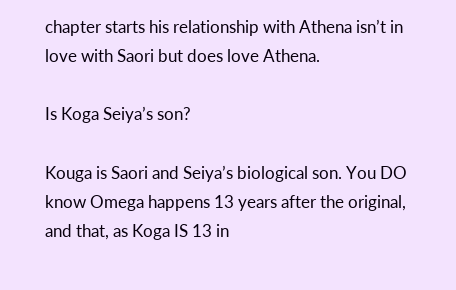chapter starts his relationship with Athena isn’t in love with Saori but does love Athena.

Is Koga Seiya’s son?

Kouga is Saori and Seiya’s biological son. You DO know Omega happens 13 years after the original, and that, as Koga IS 13 in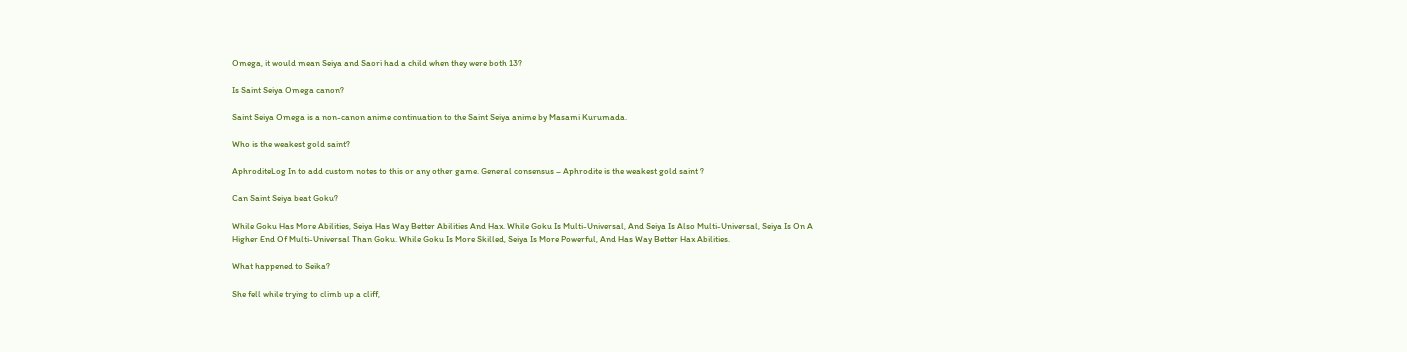Omega, it would mean Seiya and Saori had a child when they were both 13?

Is Saint Seiya Omega canon?

Saint Seiya Omega is a non-canon anime continuation to the Saint Seiya anime by Masami Kurumada.

Who is the weakest gold saint?

AphroditeLog In to add custom notes to this or any other game. General consensus – Aphrodite is the weakest gold saint ?

Can Saint Seiya beat Goku?

While Goku Has More Abilities, Seiya Has Way Better Abilities And Hax. While Goku Is Multi-Universal, And Seiya Is Also Multi-Universal, Seiya Is On A Higher End Of Multi-Universal Than Goku. While Goku Is More Skilled, Seiya Is More Powerful, And Has Way Better Hax Abilities.

What happened to Seika?

She fell while trying to climb up a cliff,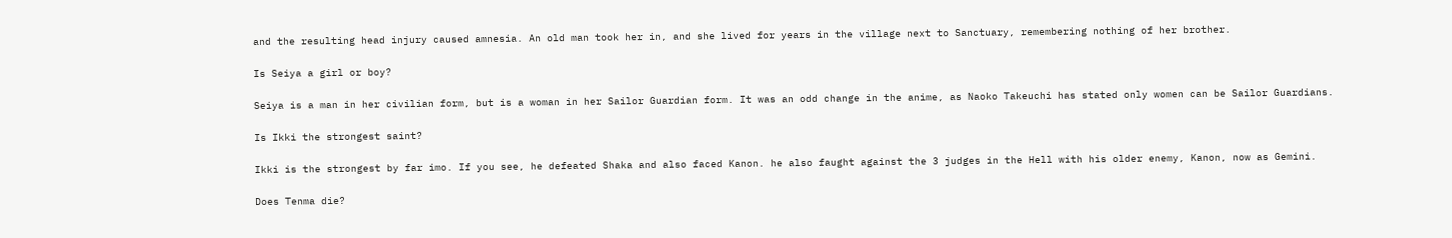and the resulting head injury caused amnesia. An old man took her in, and she lived for years in the village next to Sanctuary, remembering nothing of her brother.

Is Seiya a girl or boy?

Seiya is a man in her civilian form, but is a woman in her Sailor Guardian form. It was an odd change in the anime, as Naoko Takeuchi has stated only women can be Sailor Guardians.

Is Ikki the strongest saint?

Ikki is the strongest by far imo. If you see, he defeated Shaka and also faced Kanon. he also faught against the 3 judges in the Hell with his older enemy, Kanon, now as Gemini.

Does Tenma die?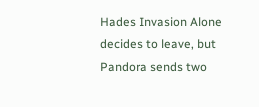Hades Invasion Alone decides to leave, but Pandora sends two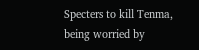Specters to kill Tenma, being worried by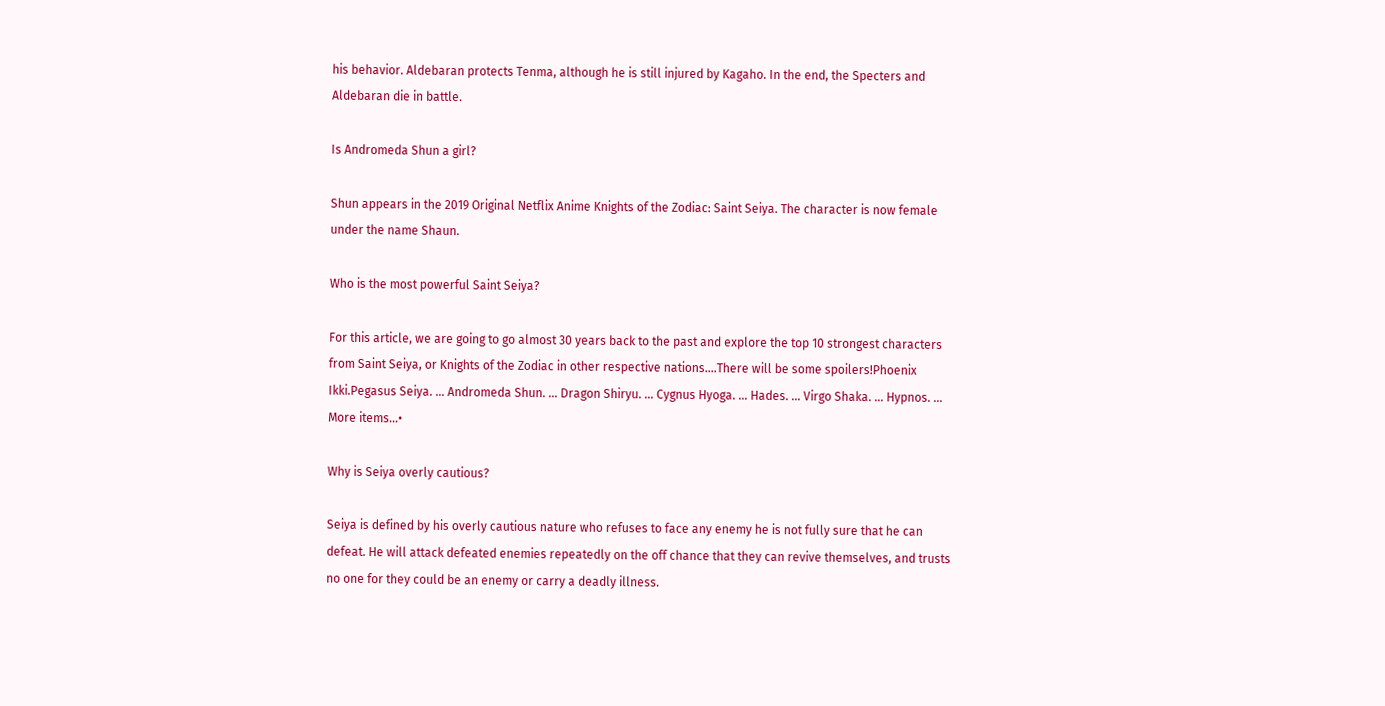his behavior. Aldebaran protects Tenma, although he is still injured by Kagaho. In the end, the Specters and Aldebaran die in battle.

Is Andromeda Shun a girl?

Shun appears in the 2019 Original Netflix Anime Knights of the Zodiac: Saint Seiya. The character is now female under the name Shaun.

Who is the most powerful Saint Seiya?

For this article, we are going to go almost 30 years back to the past and explore the top 10 strongest characters from Saint Seiya, or Knights of the Zodiac in other respective nations….There will be some spoilers!Phoenix Ikki.Pegasus Seiya. … Andromeda Shun. … Dragon Shiryu. … Cygnus Hyoga. … Hades. … Virgo Shaka. … Hypnos. … More items…•

Why is Seiya overly cautious?

Seiya is defined by his overly cautious nature who refuses to face any enemy he is not fully sure that he can defeat. He will attack defeated enemies repeatedly on the off chance that they can revive themselves, and trusts no one for they could be an enemy or carry a deadly illness.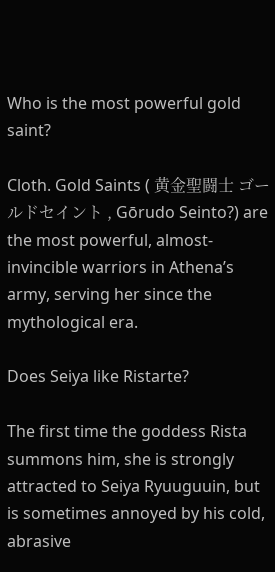Who is the most powerful gold saint?

Cloth. Gold Saints ( 黄金聖闘士 ゴールドセイント , Gōrudo Seinto?) are the most powerful, almost-invincible warriors in Athena’s army, serving her since the mythological era.

Does Seiya like Ristarte?

The first time the goddess Rista summons him, she is strongly attracted to Seiya Ryuuguuin, but is sometimes annoyed by his cold, abrasive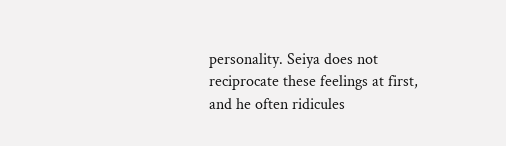personality. Seiya does not reciprocate these feelings at first, and he often ridicules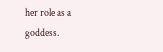her role as a goddess.